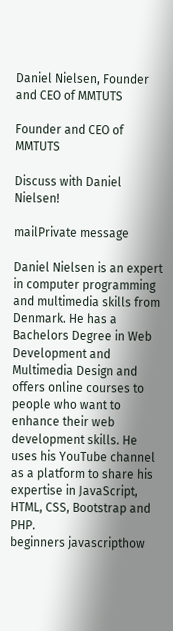Daniel Nielsen, Founder and CEO of MMTUTS

Founder and CEO of MMTUTS

Discuss with Daniel Nielsen!

mailPrivate message

Daniel Nielsen is an expert in computer programming and multimedia skills from Denmark. He has a Bachelors Degree in Web Development and Multimedia Design and offers online courses to people who want to enhance their web development skills. He uses his YouTube channel as a platform to share his expertise in JavaScript, HTML, CSS, Bootstrap and PHP.
beginners javascripthow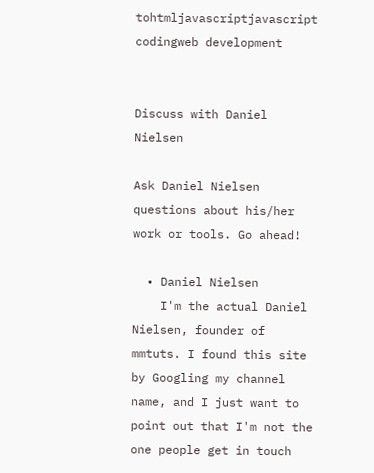tohtmljavascriptjavascript codingweb development


Discuss with Daniel Nielsen

Ask Daniel Nielsen questions about his/her work or tools. Go ahead!

  • Daniel Nielsen
    I'm the actual Daniel Nielsen, founder of mmtuts. I found this site by Googling my channel name, and I just want to point out that I'm not the one people get in touch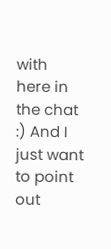with here in the chat :) And I just want to point out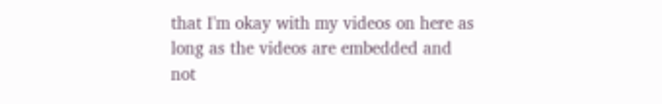that I'm okay with my videos on here as long as the videos are embedded and not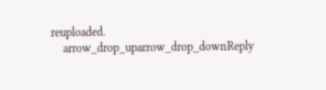reuploaded.
    arrow_drop_uparrow_drop_downReply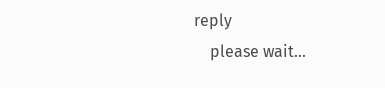reply
    please wait...